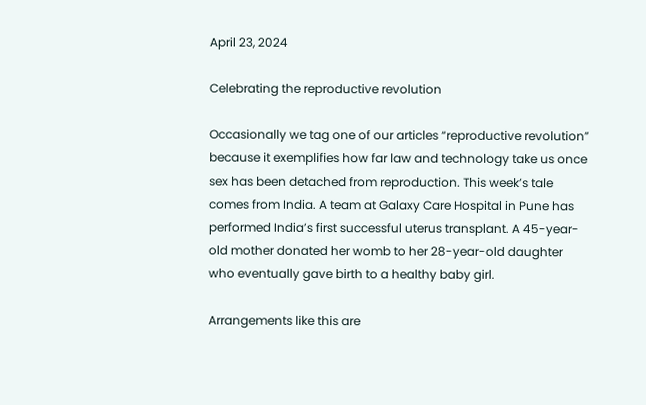April 23, 2024

Celebrating the reproductive revolution

Occasionally we tag one of our articles “reproductive revolution” because it exemplifies how far law and technology take us once sex has been detached from reproduction. This week’s tale comes from India. A team at Galaxy Care Hospital in Pune has performed India’s first successful uterus transplant. A 45-year-old mother donated her womb to her 28-year-old daughter who eventually gave birth to a healthy baby girl.

Arrangements like this are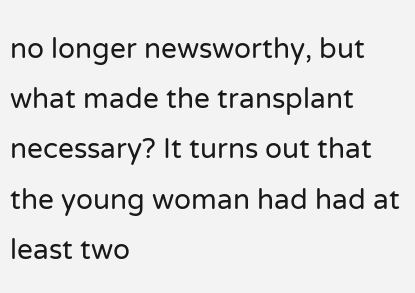no longer newsworthy, but what made the transplant necessary? It turns out that the young woman had had at least two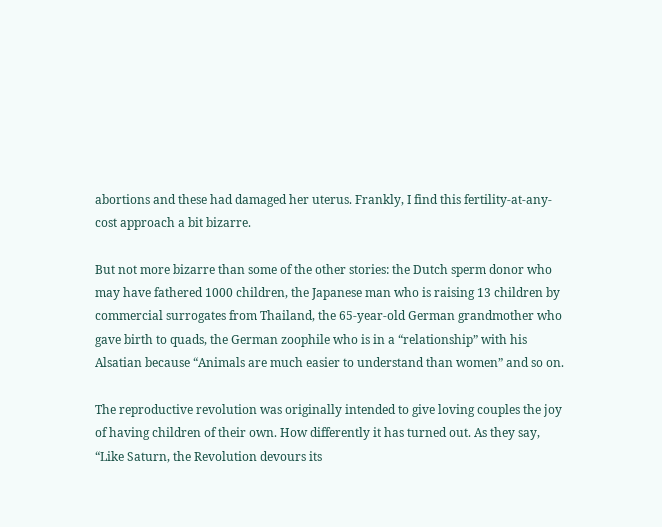abortions and these had damaged her uterus. Frankly, I find this fertility-at-any-cost approach a bit bizarre.

But not more bizarre than some of the other stories: the Dutch sperm donor who may have fathered 1000 children, the Japanese man who is raising 13 children by commercial surrogates from Thailand, the 65-year-old German grandmother who gave birth to quads, the German zoophile who is in a “relationship” with his Alsatian because “Animals are much easier to understand than women” and so on.

The reproductive revolution was originally intended to give loving couples the joy of having children of their own. How differently it has turned out. As they say, “Like Saturn, the Revolution devours its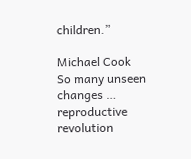children.”

Michael Cook
So many unseen changes …
reproductive revolution